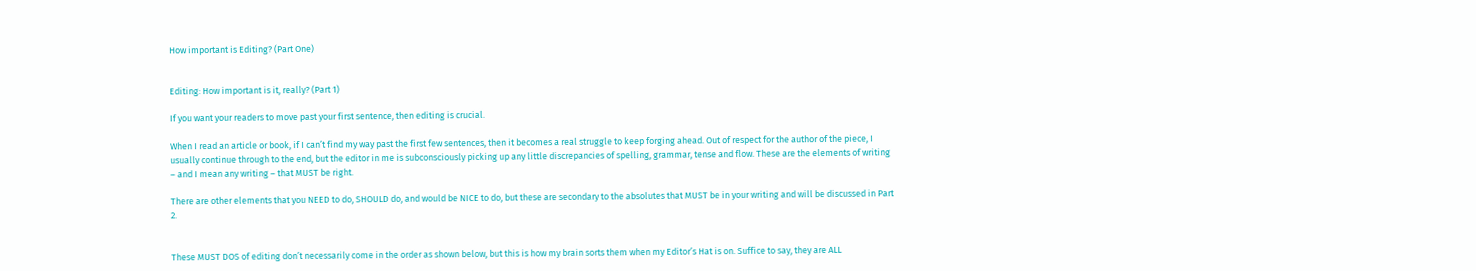How important is Editing? (Part One)


Editing: How important is it, really? (Part 1)

If you want your readers to move past your first sentence, then editing is crucial.

When I read an article or book, if I can’t find my way past the first few sentences, then it becomes a real struggle to keep forging ahead. Out of respect for the author of the piece, I usually continue through to the end, but the editor in me is subconsciously picking up any little discrepancies of spelling, grammar, tense and flow. These are the elements of writing – and I mean any writing – that MUST be right.

There are other elements that you NEED to do, SHOULD do, and would be NICE to do, but these are secondary to the absolutes that MUST be in your writing and will be discussed in Part 2.


These MUST DOS of editing don’t necessarily come in the order as shown below, but this is how my brain sorts them when my Editor’s Hat is on. Suffice to say, they are ALL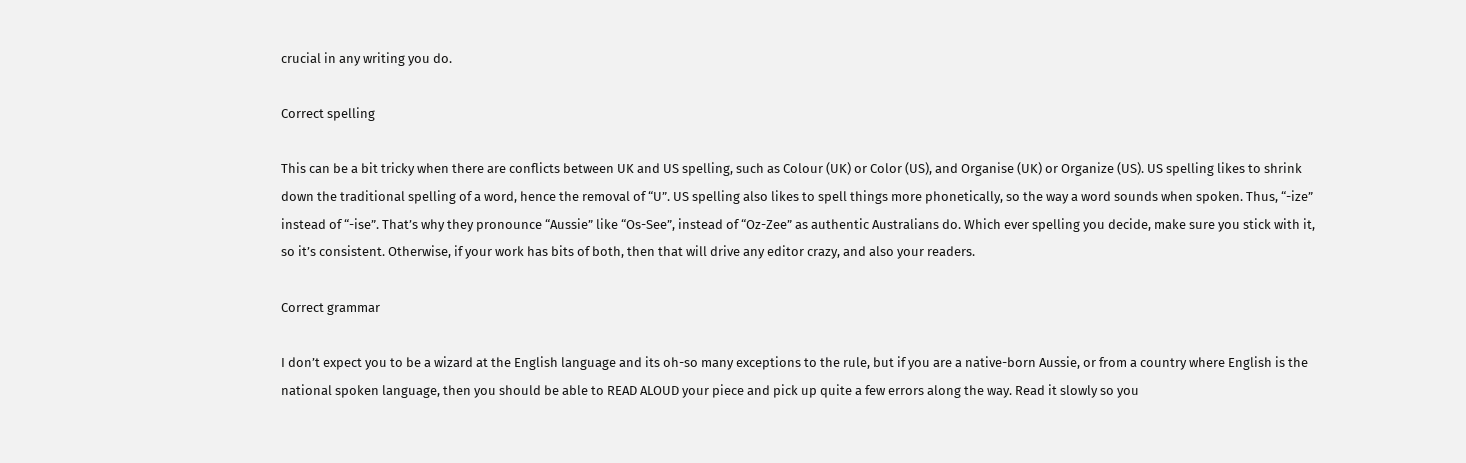crucial in any writing you do.

Correct spelling

This can be a bit tricky when there are conflicts between UK and US spelling, such as Colour (UK) or Color (US), and Organise (UK) or Organize (US). US spelling likes to shrink down the traditional spelling of a word, hence the removal of “U”. US spelling also likes to spell things more phonetically, so the way a word sounds when spoken. Thus, “-ize” instead of “-ise”. That’s why they pronounce “Aussie” like “Os-See”, instead of “Oz-Zee” as authentic Australians do. Which ever spelling you decide, make sure you stick with it, so it’s consistent. Otherwise, if your work has bits of both, then that will drive any editor crazy, and also your readers.

Correct grammar

I don’t expect you to be a wizard at the English language and its oh-so many exceptions to the rule, but if you are a native-born Aussie, or from a country where English is the national spoken language, then you should be able to READ ALOUD your piece and pick up quite a few errors along the way. Read it slowly so you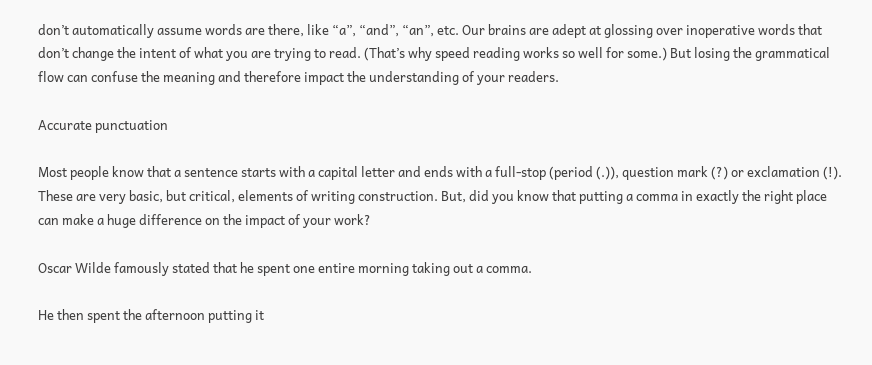don’t automatically assume words are there, like “a”, “and”, “an”, etc. Our brains are adept at glossing over inoperative words that don’t change the intent of what you are trying to read. (That’s why speed reading works so well for some.) But losing the grammatical flow can confuse the meaning and therefore impact the understanding of your readers.

Accurate punctuation

Most people know that a sentence starts with a capital letter and ends with a full-stop (period (.)), question mark (?) or exclamation (!). These are very basic, but critical, elements of writing construction. But, did you know that putting a comma in exactly the right place can make a huge difference on the impact of your work?

Oscar Wilde famously stated that he spent one entire morning taking out a comma.

He then spent the afternoon putting it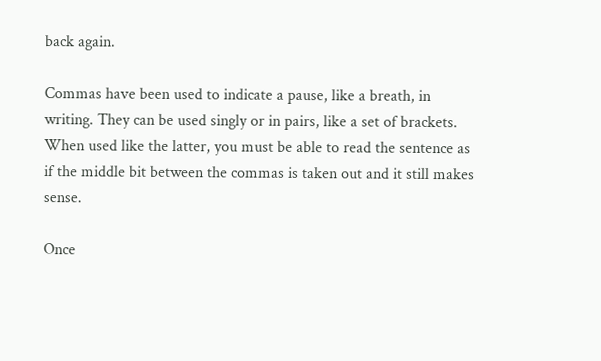back again.

Commas have been used to indicate a pause, like a breath, in writing. They can be used singly or in pairs, like a set of brackets. When used like the latter, you must be able to read the sentence as if the middle bit between the commas is taken out and it still makes sense.

Once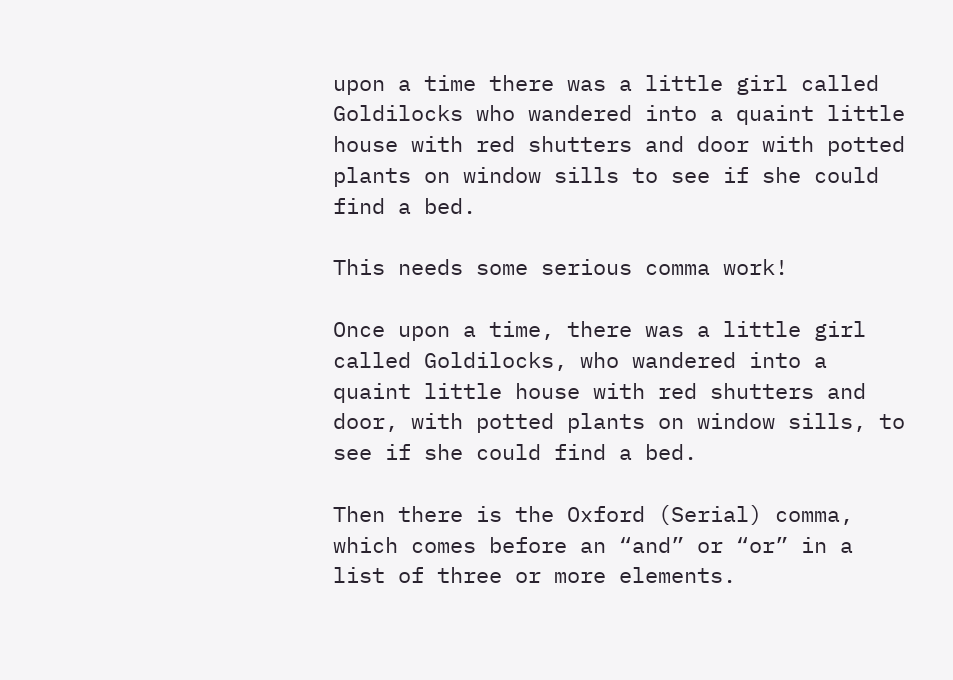upon a time there was a little girl called Goldilocks who wandered into a quaint little house with red shutters and door with potted plants on window sills to see if she could find a bed.

This needs some serious comma work!

Once upon a time, there was a little girl called Goldilocks, who wandered into a quaint little house with red shutters and door, with potted plants on window sills, to see if she could find a bed.

Then there is the Oxford (Serial) comma, which comes before an “and” or “or” in a list of three or more elements.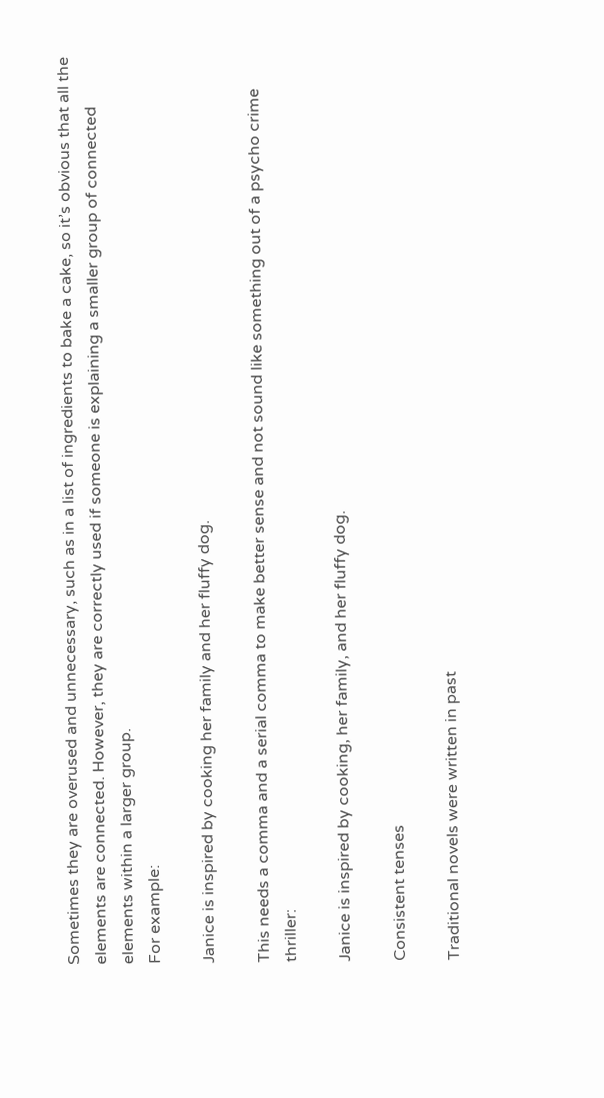Sometimes they are overused and unnecessary, such as in a list of ingredients to bake a cake, so it’s obvious that all the elements are connected. However, they are correctly used if someone is explaining a smaller group of connected elements within a larger group.
For example:

Janice is inspired by cooking her family and her fluffy dog.

This needs a comma and a serial comma to make better sense and not sound like something out of a psycho crime thriller:

Janice is inspired by cooking, her family, and her fluffy dog.

Consistent tenses

Traditional novels were written in past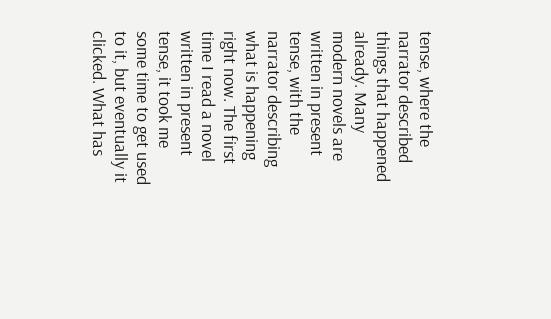tense, where the narrator described things that happened already. Many modern novels are written in present tense, with the narrator describing what is happening right now. The first time I read a novel written in present tense, it took me some time to get used to it, but eventually it clicked. What has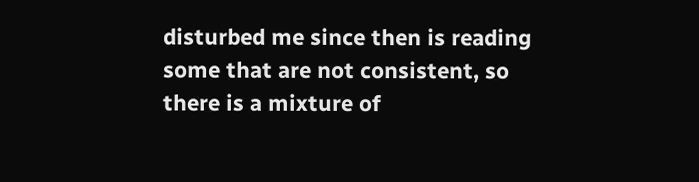disturbed me since then is reading some that are not consistent, so there is a mixture of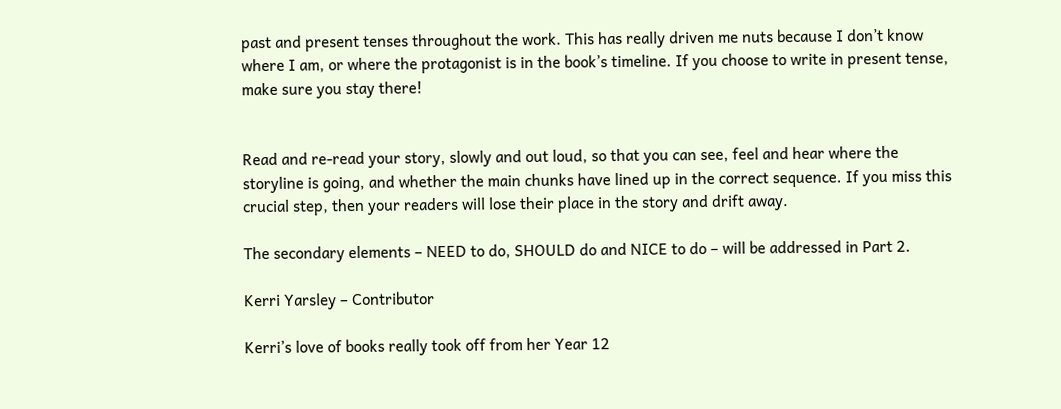past and present tenses throughout the work. This has really driven me nuts because I don’t know where I am, or where the protagonist is in the book’s timeline. If you choose to write in present tense, make sure you stay there!


Read and re-read your story, slowly and out loud, so that you can see, feel and hear where the storyline is going, and whether the main chunks have lined up in the correct sequence. If you miss this crucial step, then your readers will lose their place in the story and drift away.

The secondary elements – NEED to do, SHOULD do and NICE to do – will be addressed in Part 2.

Kerri Yarsley – Contributor

Kerri’s love of books really took off from her Year 12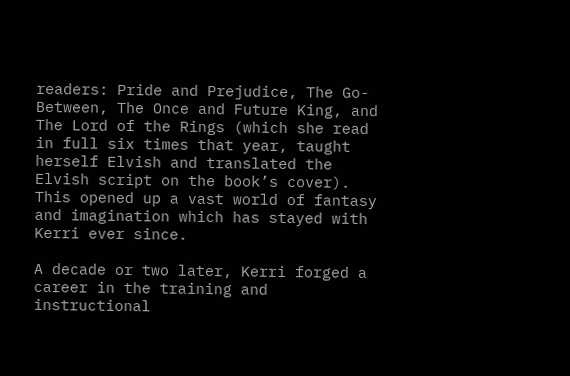readers: Pride and Prejudice, The Go-Between, The Once and Future King, and The Lord of the Rings (which she read in full six times that year, taught herself Elvish and translated the Elvish script on the book’s cover). This opened up a vast world of fantasy and imagination which has stayed with Kerri ever since.

A decade or two later, Kerri forged a career in the training and instructional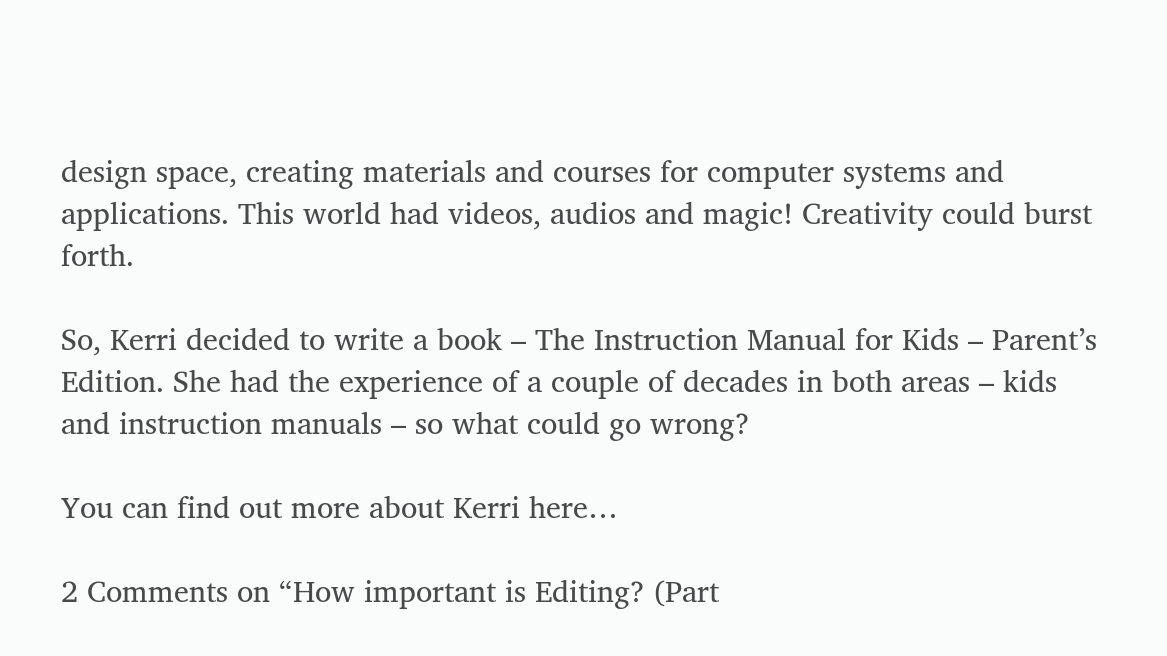design space, creating materials and courses for computer systems and applications. This world had videos, audios and magic! Creativity could burst forth.

So, Kerri decided to write a book – The Instruction Manual for Kids – Parent’s Edition. She had the experience of a couple of decades in both areas – kids and instruction manuals – so what could go wrong?

You can find out more about Kerri here…

2 Comments on “How important is Editing? (Part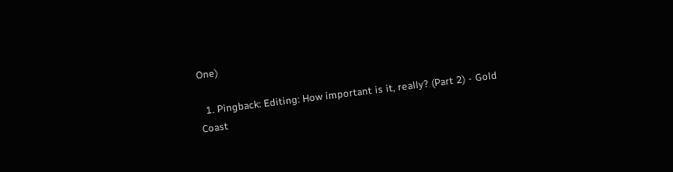One)

  1. Pingback: Editing: How important is it, really? (Part 2) - Gold Coast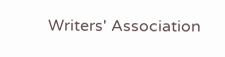Writers' Association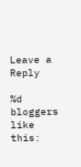Leave a Reply

%d bloggers like this: